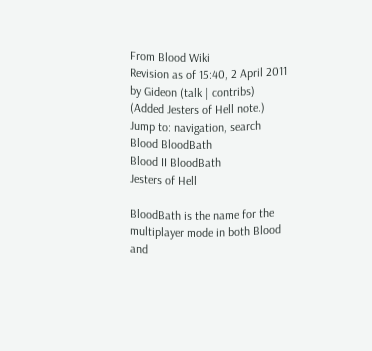From Blood Wiki
Revision as of 15:40, 2 April 2011 by Gideon (talk | contribs) (Added Jesters of Hell note.)
Jump to: navigation, search
Blood BloodBath
Blood II BloodBath
Jesters of Hell

BloodBath is the name for the multiplayer mode in both Blood and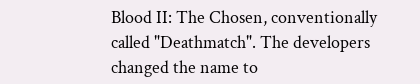Blood II: The Chosen, conventionally called "Deathmatch". The developers changed the name to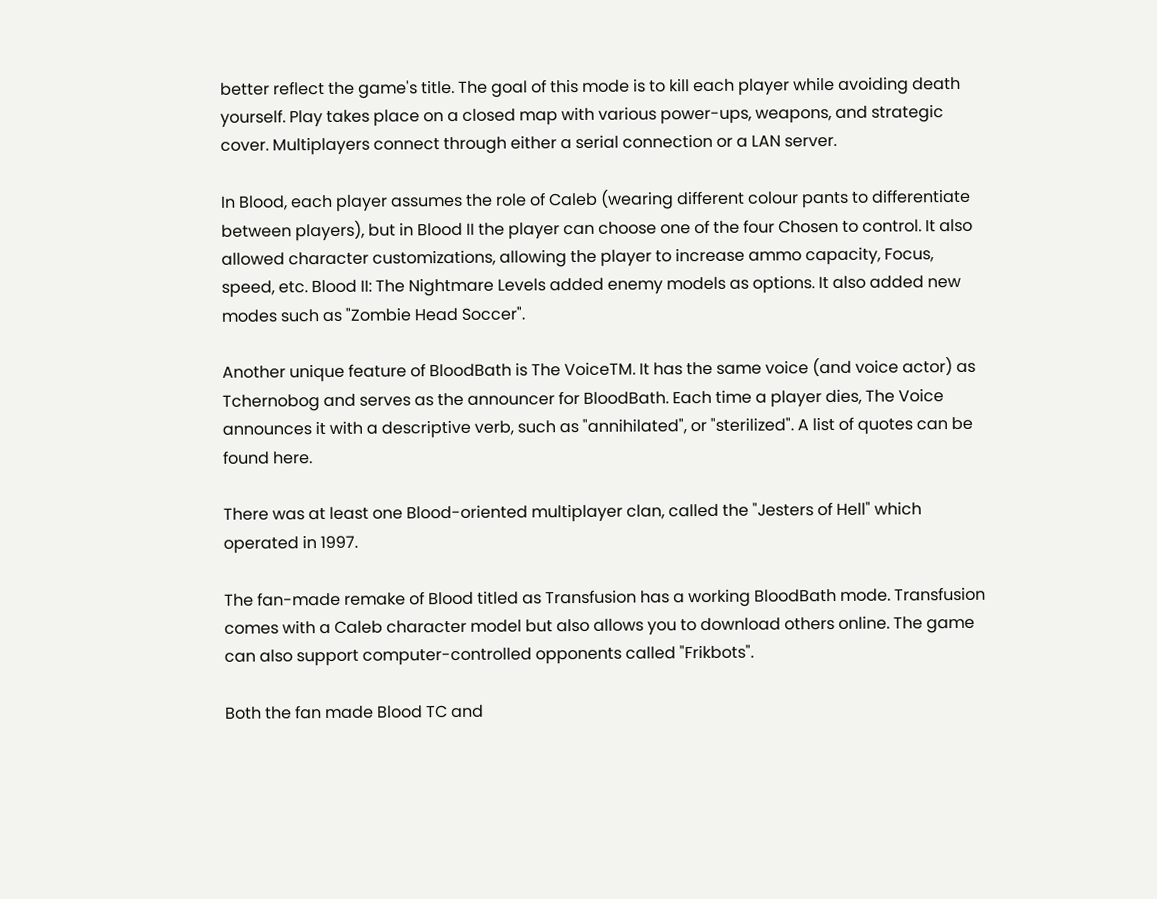better reflect the game's title. The goal of this mode is to kill each player while avoiding death yourself. Play takes place on a closed map with various power-ups, weapons, and strategic cover. Multiplayers connect through either a serial connection or a LAN server.

In Blood, each player assumes the role of Caleb (wearing different colour pants to differentiate between players), but in Blood II the player can choose one of the four Chosen to control. It also allowed character customizations, allowing the player to increase ammo capacity, Focus, speed, etc. Blood II: The Nightmare Levels added enemy models as options. It also added new modes such as "Zombie Head Soccer".

Another unique feature of BloodBath is The VoiceTM. It has the same voice (and voice actor) as Tchernobog and serves as the announcer for BloodBath. Each time a player dies, The Voice announces it with a descriptive verb, such as "annihilated", or "sterilized". A list of quotes can be found here.

There was at least one Blood-oriented multiplayer clan, called the "Jesters of Hell" which operated in 1997.

The fan-made remake of Blood titled as Transfusion has a working BloodBath mode. Transfusion comes with a Caleb character model but also allows you to download others online. The game can also support computer-controlled opponents called "Frikbots".

Both the fan made Blood TC and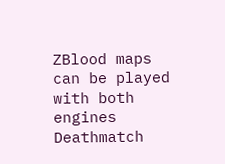ZBlood maps can be played with both engines Deathmatch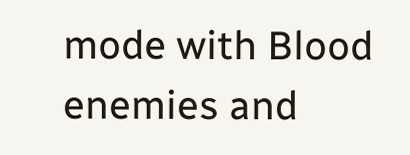mode with Blood enemies and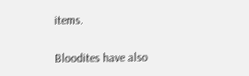items.

Bloodites have also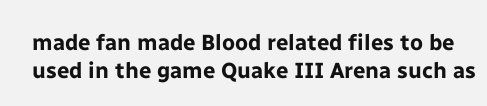made fan made Blood related files to be used in the game Quake III Arena such as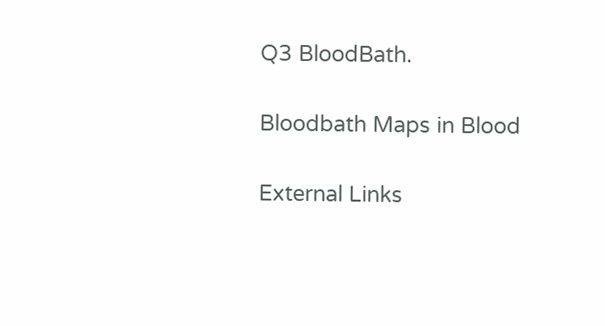Q3 BloodBath.

Bloodbath Maps in Blood

External Links